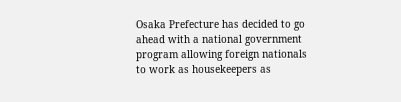Osaka Prefecture has decided to go ahead with a national government program allowing foreign nationals to work as housekeepers as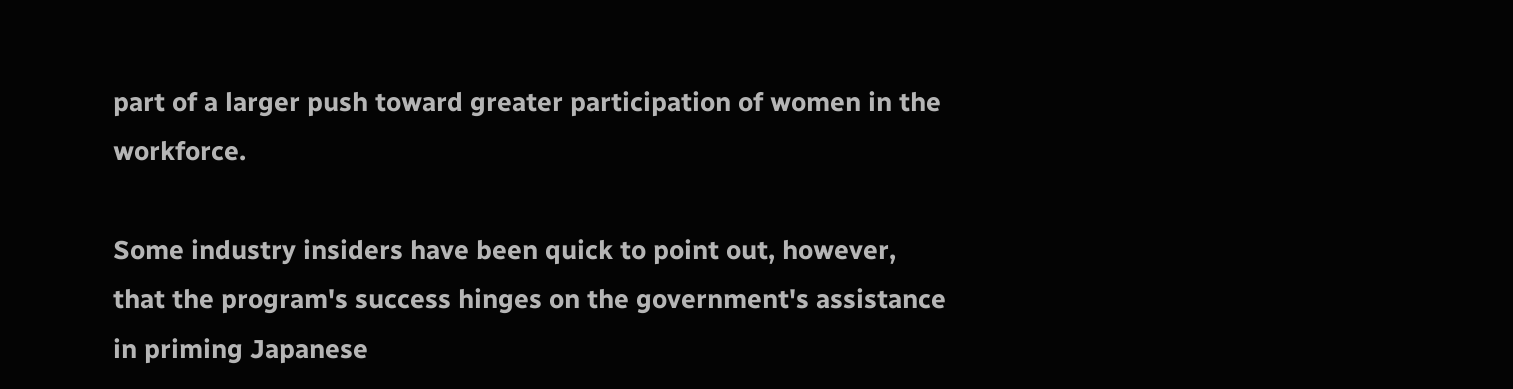part of a larger push toward greater participation of women in the workforce.

Some industry insiders have been quick to point out, however, that the program's success hinges on the government's assistance in priming Japanese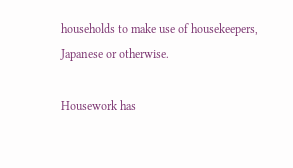households to make use of housekeepers, Japanese or otherwise.

Housework has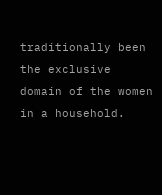traditionally been the exclusive domain of the women in a household.